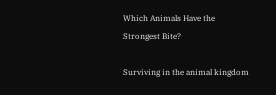Which Animals Have the Strongest Bite?

Surviving in the animal kingdom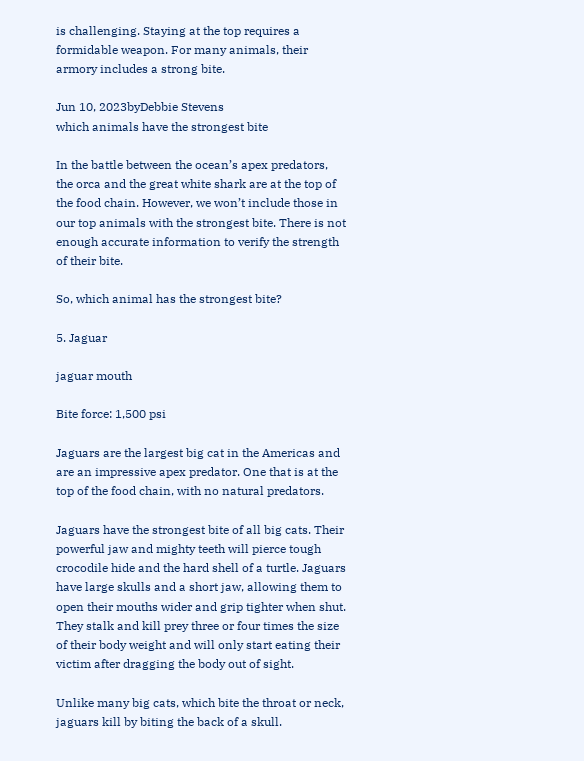is challenging. Staying at the top requires a formidable weapon. For many animals, their armory includes a strong bite.

Jun 10, 2023byDebbie Stevens
which animals have the strongest bite

In the battle between the ocean’s apex predators, the orca and the great white shark are at the top of the food chain. However, we won’t include those in our top animals with the strongest bite. There is not enough accurate information to verify the strength of their bite.

So, which animal has the strongest bite?

5. Jaguar

jaguar mouth

Bite force: 1,500 psi

Jaguars are the largest big cat in the Americas and are an impressive apex predator. One that is at the top of the food chain, with no natural predators.

Jaguars have the strongest bite of all big cats. Their powerful jaw and mighty teeth will pierce tough crocodile hide and the hard shell of a turtle. Jaguars have large skulls and a short jaw, allowing them to open their mouths wider and grip tighter when shut. They stalk and kill prey three or four times the size of their body weight and will only start eating their victim after dragging the body out of sight.

Unlike many big cats, which bite the throat or neck, jaguars kill by biting the back of a skull.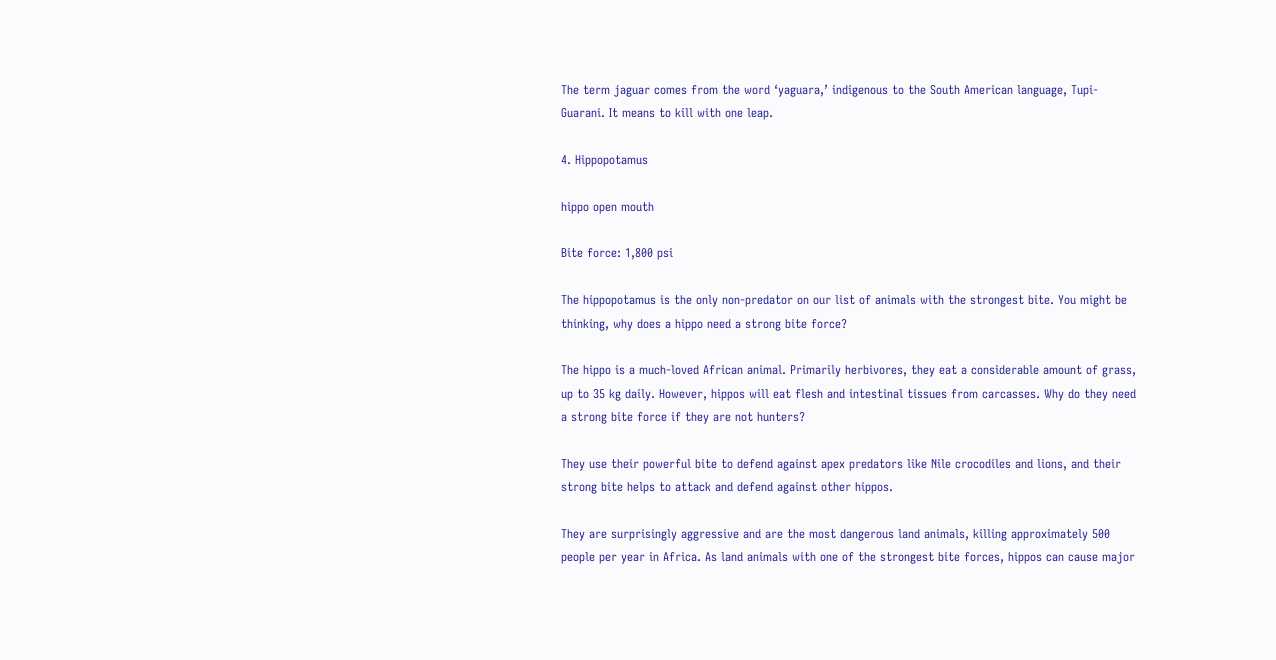The term jaguar comes from the word ‘yaguara,’ indigenous to the South American language, Tupi-Guarani. It means to kill with one leap.

4. Hippopotamus

hippo open mouth

Bite force: 1,800 psi

The hippopotamus is the only non-predator on our list of animals with the strongest bite. You might be thinking, why does a hippo need a strong bite force?

The hippo is a much-loved African animal. Primarily herbivores, they eat a considerable amount of grass, up to 35 kg daily. However, hippos will eat flesh and intestinal tissues from carcasses. Why do they need a strong bite force if they are not hunters?

They use their powerful bite to defend against apex predators like Nile crocodiles and lions, and their strong bite helps to attack and defend against other hippos.

They are surprisingly aggressive and are the most dangerous land animals, killing approximately 500 people per year in Africa. As land animals with one of the strongest bite forces, hippos can cause major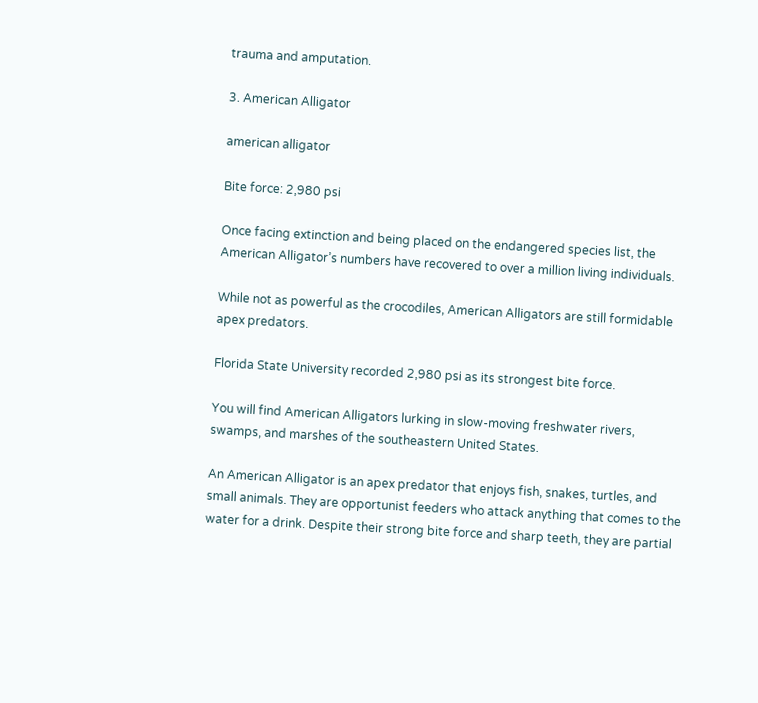trauma and amputation.

3. American Alligator

american alligator

Bite force: 2,980 psi

Once facing extinction and being placed on the endangered species list, the American Alligator’s numbers have recovered to over a million living individuals.

While not as powerful as the crocodiles, American Alligators are still formidable apex predators.

Florida State University recorded 2,980 psi as its strongest bite force.

You will find American Alligators lurking in slow-moving freshwater rivers, swamps, and marshes of the southeastern United States.

An American Alligator is an apex predator that enjoys fish, snakes, turtles, and small animals. They are opportunist feeders who attack anything that comes to the water for a drink. Despite their strong bite force and sharp teeth, they are partial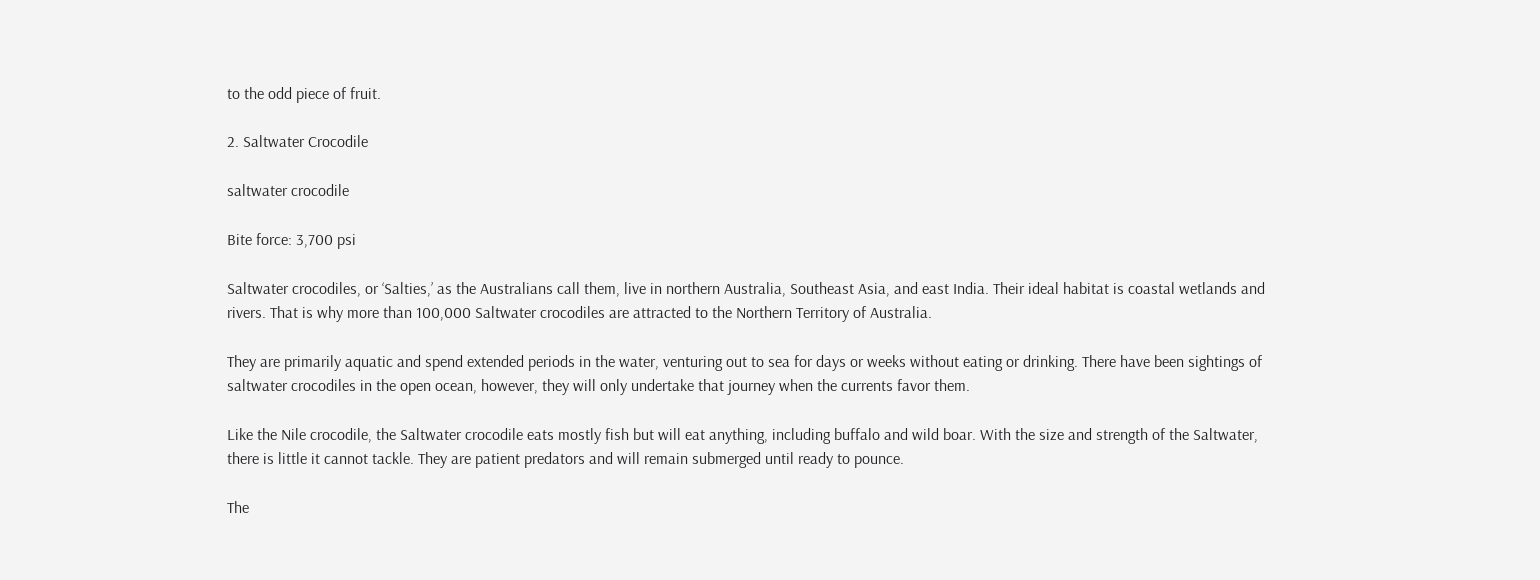to the odd piece of fruit.

2. Saltwater Crocodile

saltwater crocodile

Bite force: 3,700 psi

Saltwater crocodiles, or ‘Salties,’ as the Australians call them, live in northern Australia, Southeast Asia, and east India. Their ideal habitat is coastal wetlands and rivers. That is why more than 100,000 Saltwater crocodiles are attracted to the Northern Territory of Australia.

They are primarily aquatic and spend extended periods in the water, venturing out to sea for days or weeks without eating or drinking. There have been sightings of saltwater crocodiles in the open ocean, however, they will only undertake that journey when the currents favor them.

Like the Nile crocodile, the Saltwater crocodile eats mostly fish but will eat anything, including buffalo and wild boar. With the size and strength of the Saltwater, there is little it cannot tackle. They are patient predators and will remain submerged until ready to pounce.

The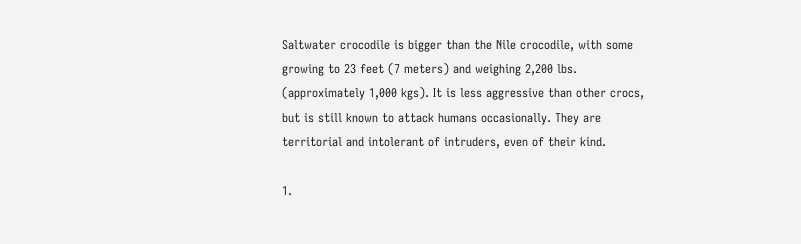Saltwater crocodile is bigger than the Nile crocodile, with some growing to 23 feet (7 meters) and weighing 2,200 lbs. (approximately 1,000 kgs). It is less aggressive than other crocs, but is still known to attack humans occasionally. They are territorial and intolerant of intruders, even of their kind.

1.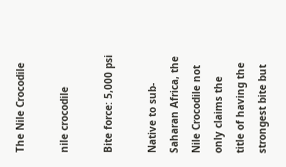The Nile Crocodile

nile crocodile

Bite force: 5,000 psi

Native to sub-Saharan Africa, the Nile Crocodile not only claims the title of having the strongest bite but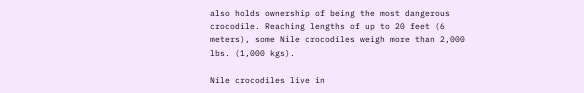also holds ownership of being the most dangerous crocodile. Reaching lengths of up to 20 feet (6 meters), some Nile crocodiles weigh more than 2,000 lbs. (1,000 kgs).

Nile crocodiles live in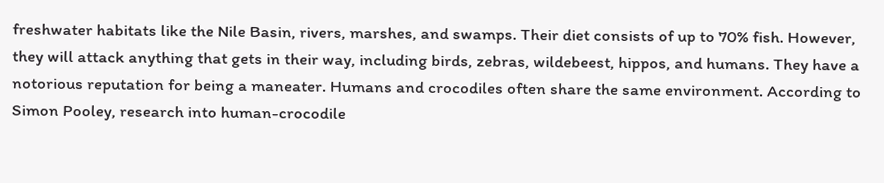freshwater habitats like the Nile Basin, rivers, marshes, and swamps. Their diet consists of up to 70% fish. However, they will attack anything that gets in their way, including birds, zebras, wildebeest, hippos, and humans. They have a notorious reputation for being a maneater. Humans and crocodiles often share the same environment. According to Simon Pooley, research into human-crocodile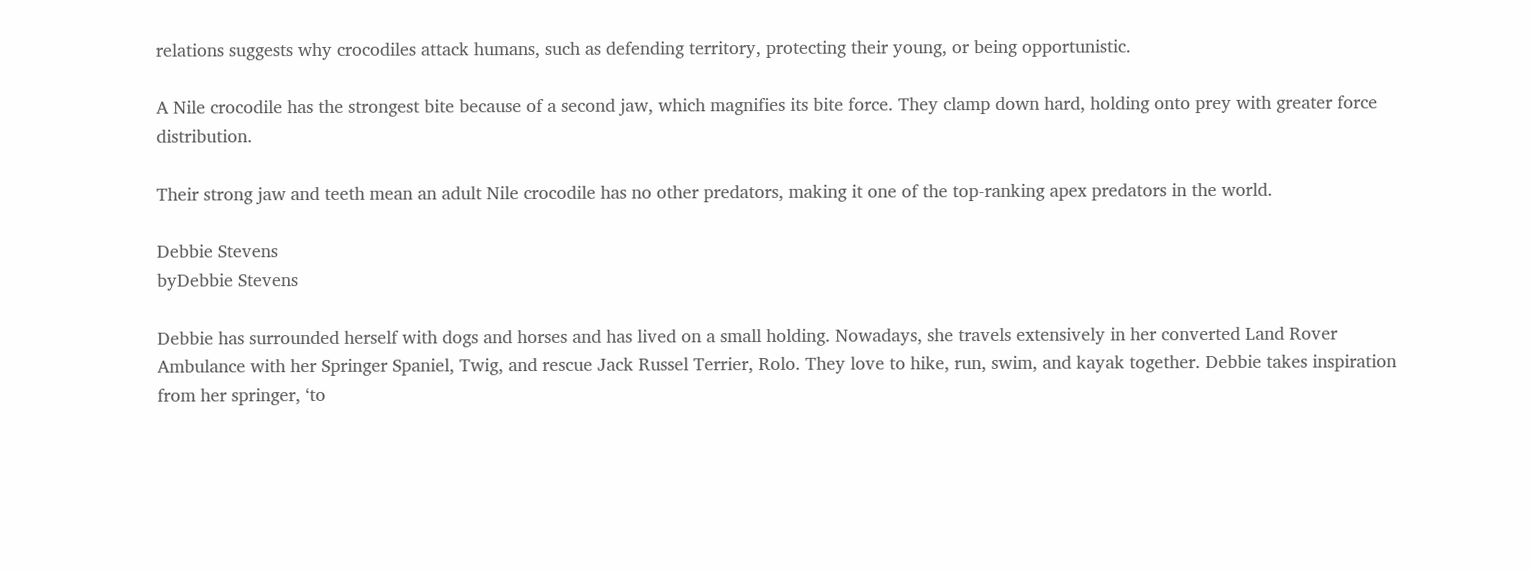relations suggests why crocodiles attack humans, such as defending territory, protecting their young, or being opportunistic.

A Nile crocodile has the strongest bite because of a second jaw, which magnifies its bite force. They clamp down hard, holding onto prey with greater force distribution.

Their strong jaw and teeth mean an adult Nile crocodile has no other predators, making it one of the top-ranking apex predators in the world.

Debbie Stevens
byDebbie Stevens

Debbie has surrounded herself with dogs and horses and has lived on a small holding. Nowadays, she travels extensively in her converted Land Rover Ambulance with her Springer Spaniel, Twig, and rescue Jack Russel Terrier, Rolo. They love to hike, run, swim, and kayak together. Debbie takes inspiration from her springer, ‘to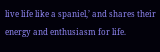live life like a spaniel,’ and shares their energy and enthusiasm for life.